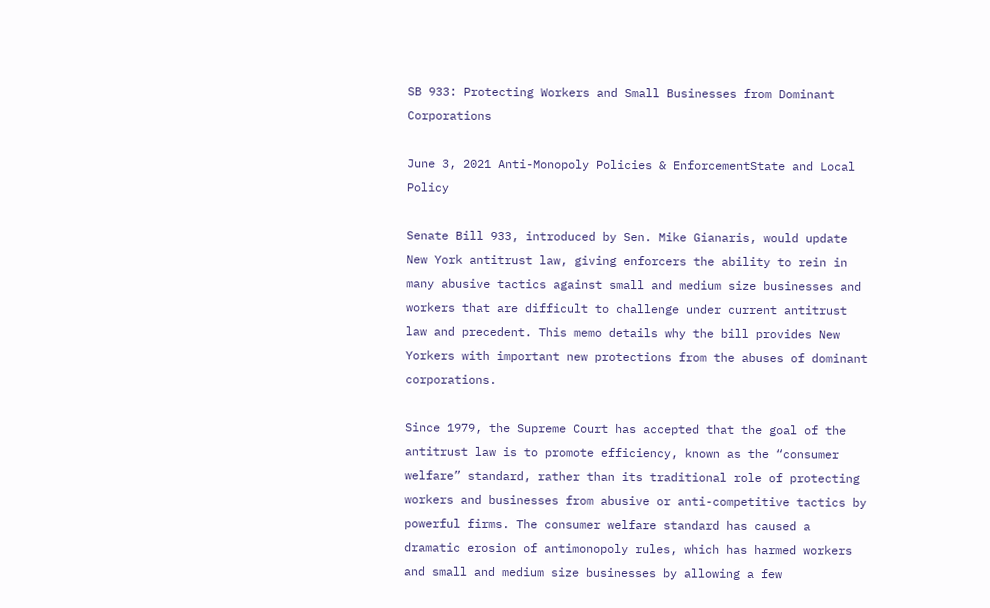SB 933: Protecting Workers and Small Businesses from Dominant Corporations

June 3, 2021 Anti-Monopoly Policies & EnforcementState and Local Policy

Senate Bill 933, introduced by Sen. Mike Gianaris, would update New York antitrust law, giving enforcers the ability to rein in many abusive tactics against small and medium size businesses and workers that are difficult to challenge under current antitrust law and precedent. This memo details why the bill provides New Yorkers with important new protections from the abuses of dominant corporations.

Since 1979, the Supreme Court has accepted that the goal of the antitrust law is to promote efficiency, known as the “consumer welfare” standard, rather than its traditional role of protecting workers and businesses from abusive or anti-competitive tactics by powerful firms. The consumer welfare standard has caused a dramatic erosion of antimonopoly rules, which has harmed workers and small and medium size businesses by allowing a few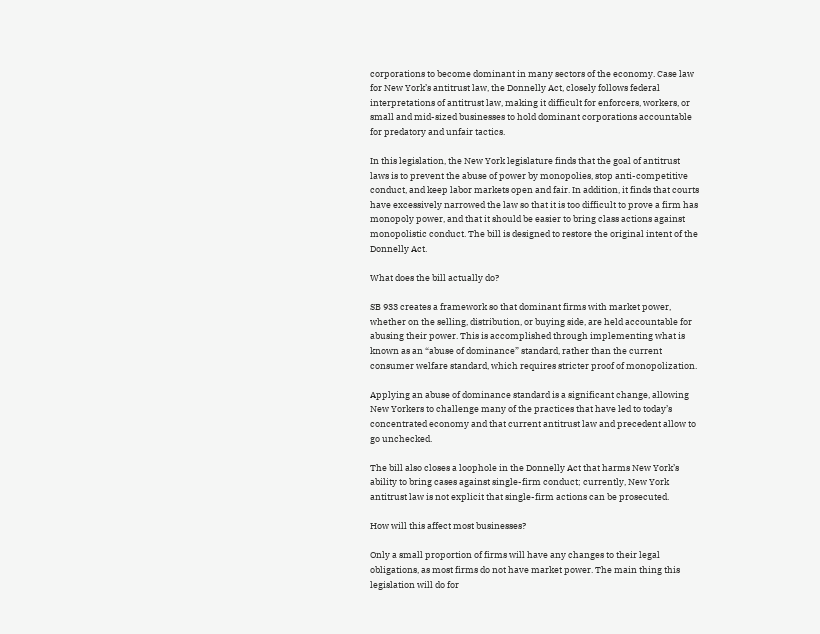corporations to become dominant in many sectors of the economy. Case law for New York’s antitrust law, the Donnelly Act, closely follows federal interpretations of antitrust law, making it difficult for enforcers, workers, or small and mid-sized businesses to hold dominant corporations accountable for predatory and unfair tactics.

In this legislation, the New York legislature finds that the goal of antitrust laws is to prevent the abuse of power by monopolies, stop anti-competitive conduct, and keep labor markets open and fair. In addition, it finds that courts have excessively narrowed the law so that it is too difficult to prove a firm has monopoly power, and that it should be easier to bring class actions against monopolistic conduct. The bill is designed to restore the original intent of the Donnelly Act.

What does the bill actually do?

SB 933 creates a framework so that dominant firms with market power, whether on the selling, distribution, or buying side, are held accountable for abusing their power. This is accomplished through implementing what is known as an “abuse of dominance” standard, rather than the current consumer welfare standard, which requires stricter proof of monopolization.

Applying an abuse of dominance standard is a significant change, allowing New Yorkers to challenge many of the practices that have led to today’s concentrated economy and that current antitrust law and precedent allow to go unchecked.

The bill also closes a loophole in the Donnelly Act that harms New York’s ability to bring cases against single-firm conduct; currently, New York antitrust law is not explicit that single-firm actions can be prosecuted.

How will this affect most businesses?

Only a small proportion of firms will have any changes to their legal obligations, as most firms do not have market power. The main thing this legislation will do for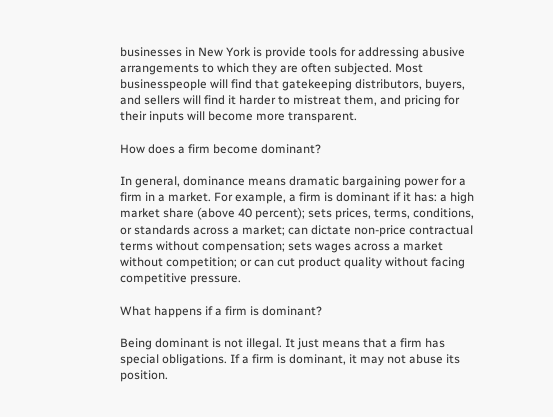businesses in New York is provide tools for addressing abusive arrangements to which they are often subjected. Most businesspeople will find that gatekeeping distributors, buyers, and sellers will find it harder to mistreat them, and pricing for their inputs will become more transparent.

How does a firm become dominant?

In general, dominance means dramatic bargaining power for a firm in a market. For example, a firm is dominant if it has: a high market share (above 40 percent); sets prices, terms, conditions, or standards across a market; can dictate non-price contractual terms without compensation; sets wages across a market without competition; or can cut product quality without facing competitive pressure.

What happens if a firm is dominant?

Being dominant is not illegal. It just means that a firm has special obligations. If a firm is dominant, it may not abuse its position.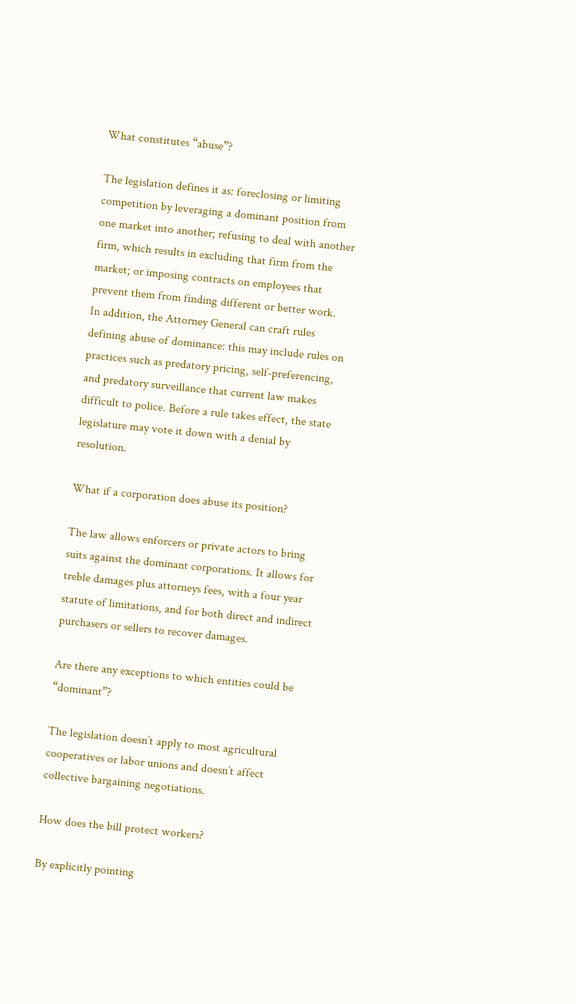What constitutes “abuse”?

The legislation defines it as: foreclosing or limiting competition by leveraging a dominant position from one market into another; refusing to deal with another firm, which results in excluding that firm from the market; or imposing contracts on employees that prevent them from finding different or better work. In addition, the Attorney General can craft rules defining abuse of dominance: this may include rules on practices such as predatory pricing, self-preferencing, and predatory surveillance that current law makes difficult to police. Before a rule takes effect, the state legislature may vote it down with a denial by resolution.

What if a corporation does abuse its position?

The law allows enforcers or private actors to bring suits against the dominant corporations. It allows for treble damages plus attorneys fees, with a four year statute of limitations, and for both direct and indirect purchasers or sellers to recover damages.

Are there any exceptions to which entities could be “dominant”?

The legislation doesn’t apply to most agricultural cooperatives or labor unions and doesn’t affect collective bargaining negotiations.

How does the bill protect workers?

By explicitly pointing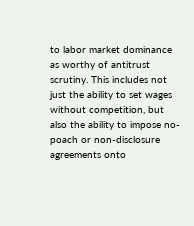to labor market dominance as worthy of antitrust scrutiny. This includes not just the ability to set wages without competition, but also the ability to impose no-poach or non-disclosure agreements onto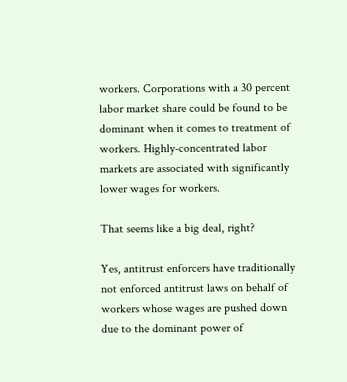workers. Corporations with a 30 percent labor market share could be found to be dominant when it comes to treatment of workers. Highly-concentrated labor markets are associated with significantly lower wages for workers.

That seems like a big deal, right?

Yes, antitrust enforcers have traditionally not enforced antitrust laws on behalf of workers whose wages are pushed down due to the dominant power of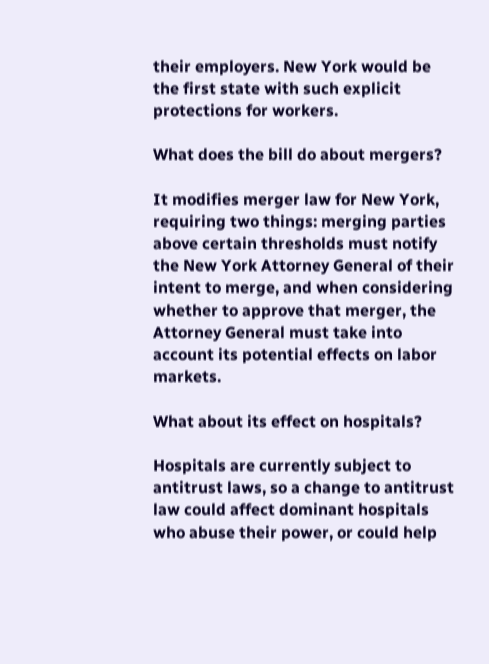their employers. New York would be the first state with such explicit protections for workers.

What does the bill do about mergers?

It modifies merger law for New York, requiring two things: merging parties above certain thresholds must notify the New York Attorney General of their intent to merge, and when considering whether to approve that merger, the Attorney General must take into account its potential effects on labor markets.

What about its effect on hospitals?

Hospitals are currently subject to antitrust laws, so a change to antitrust law could affect dominant hospitals who abuse their power, or could help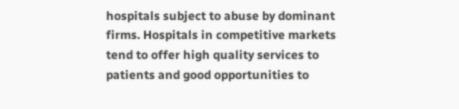hospitals subject to abuse by dominant firms. Hospitals in competitive markets tend to offer high quality services to patients and good opportunities to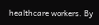healthcare workers. By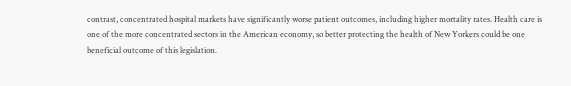contrast, concentrated hospital markets have significantly worse patient outcomes, including higher mortality rates. Health care is one of the more concentrated sectors in the American economy, so better protecting the health of New Yorkers could be one beneficial outcome of this legislation.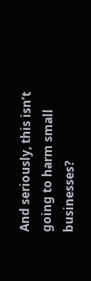And seriously, this isn’t going to harm small businesses?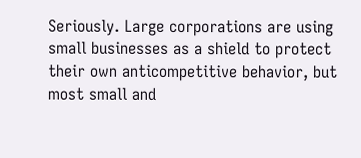Seriously. Large corporations are using small businesses as a shield to protect their own anticompetitive behavior, but most small and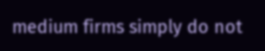medium firms simply do not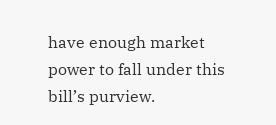have enough market power to fall under this bill’s purview.